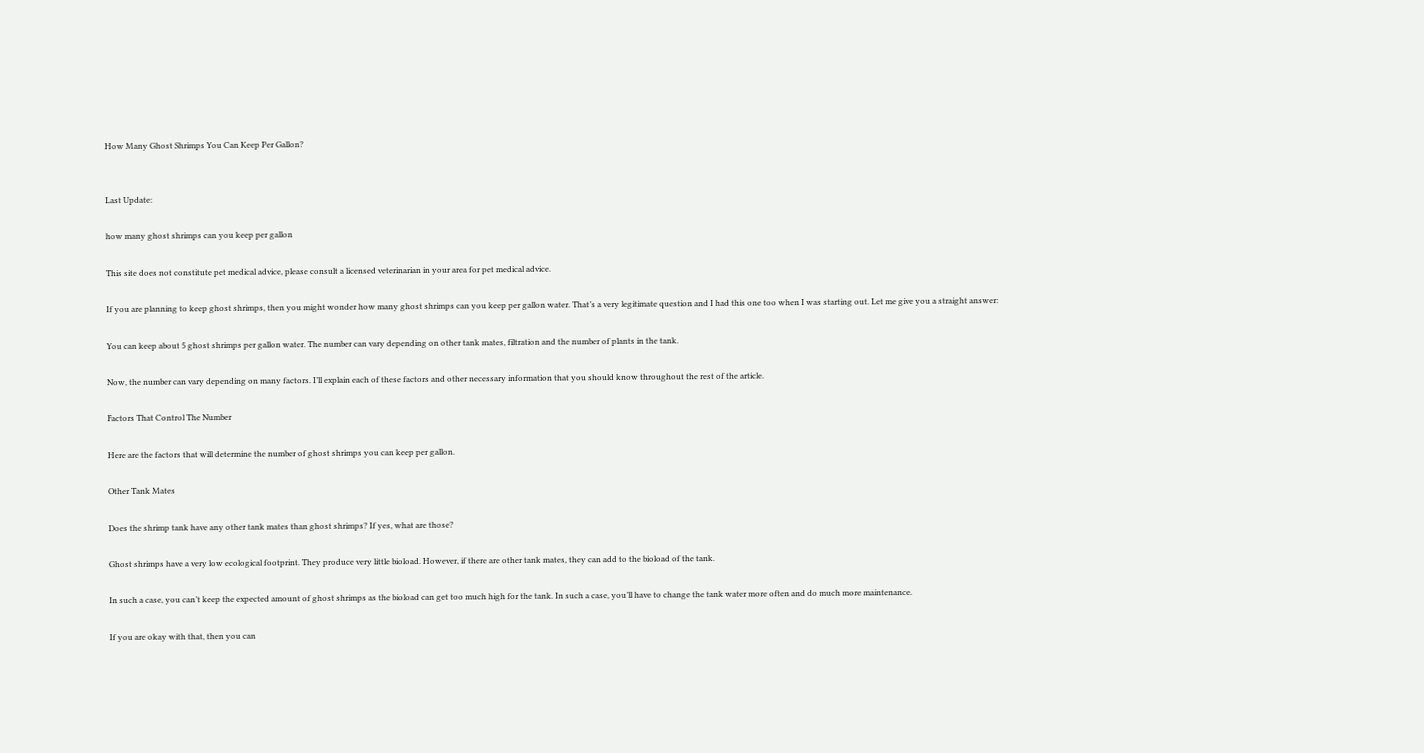How Many Ghost Shrimps You Can Keep Per Gallon?


Last Update:

how many ghost shrimps can you keep per gallon

This site does not constitute pet medical advice, please consult a licensed veterinarian in your area for pet medical advice.

If you are planning to keep ghost shrimps, then you might wonder how many ghost shrimps can you keep per gallon water. That’s a very legitimate question and I had this one too when I was starting out. Let me give you a straight answer:

You can keep about 5 ghost shrimps per gallon water. The number can vary depending on other tank mates, filtration and the number of plants in the tank.

Now, the number can vary depending on many factors. I’ll explain each of these factors and other necessary information that you should know throughout the rest of the article.

Factors That Control The Number

Here are the factors that will determine the number of ghost shrimps you can keep per gallon.

Other Tank Mates

Does the shrimp tank have any other tank mates than ghost shrimps? If yes, what are those?

Ghost shrimps have a very low ecological footprint. They produce very little bioload. However, if there are other tank mates, they can add to the bioload of the tank.

In such a case, you can’t keep the expected amount of ghost shrimps as the bioload can get too much high for the tank. In such a case, you’ll have to change the tank water more often and do much more maintenance.

If you are okay with that, then you can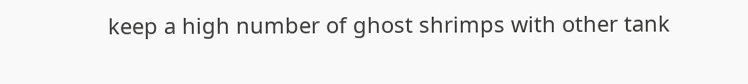keep a high number of ghost shrimps with other tank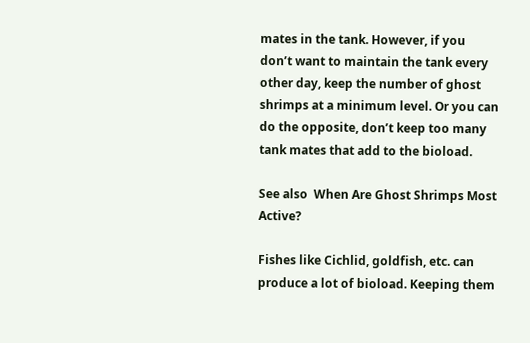mates in the tank. However, if you don’t want to maintain the tank every other day, keep the number of ghost shrimps at a minimum level. Or you can do the opposite, don’t keep too many tank mates that add to the bioload.

See also  When Are Ghost Shrimps Most Active?

Fishes like Cichlid, goldfish, etc. can produce a lot of bioload. Keeping them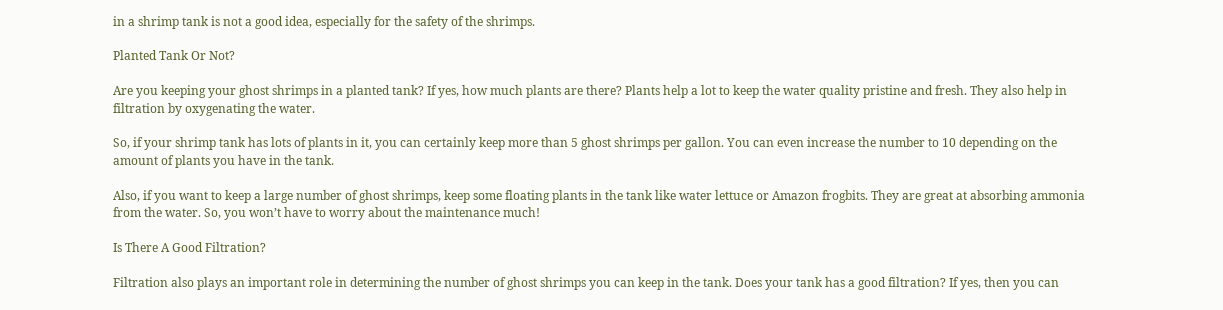in a shrimp tank is not a good idea, especially for the safety of the shrimps.

Planted Tank Or Not?

Are you keeping your ghost shrimps in a planted tank? If yes, how much plants are there? Plants help a lot to keep the water quality pristine and fresh. They also help in filtration by oxygenating the water.

So, if your shrimp tank has lots of plants in it, you can certainly keep more than 5 ghost shrimps per gallon. You can even increase the number to 10 depending on the amount of plants you have in the tank.

Also, if you want to keep a large number of ghost shrimps, keep some floating plants in the tank like water lettuce or Amazon frogbits. They are great at absorbing ammonia from the water. So, you won’t have to worry about the maintenance much!

Is There A Good Filtration?

Filtration also plays an important role in determining the number of ghost shrimps you can keep in the tank. Does your tank has a good filtration? If yes, then you can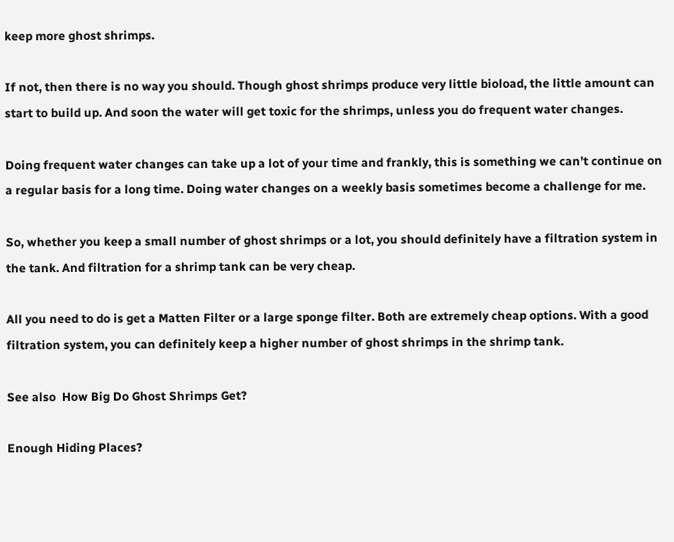keep more ghost shrimps.

If not, then there is no way you should. Though ghost shrimps produce very little bioload, the little amount can start to build up. And soon the water will get toxic for the shrimps, unless you do frequent water changes.

Doing frequent water changes can take up a lot of your time and frankly, this is something we can’t continue on a regular basis for a long time. Doing water changes on a weekly basis sometimes become a challenge for me.

So, whether you keep a small number of ghost shrimps or a lot, you should definitely have a filtration system in the tank. And filtration for a shrimp tank can be very cheap.

All you need to do is get a Matten Filter or a large sponge filter. Both are extremely cheap options. With a good filtration system, you can definitely keep a higher number of ghost shrimps in the shrimp tank.

See also  How Big Do Ghost Shrimps Get?

Enough Hiding Places?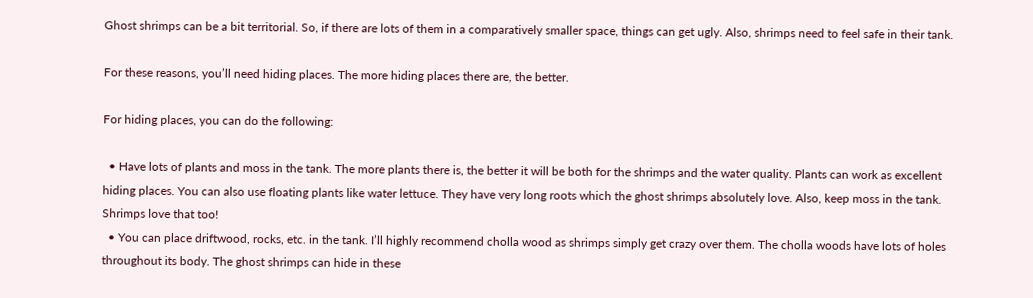Ghost shrimps can be a bit territorial. So, if there are lots of them in a comparatively smaller space, things can get ugly. Also, shrimps need to feel safe in their tank.

For these reasons, you’ll need hiding places. The more hiding places there are, the better.

For hiding places, you can do the following:

  • Have lots of plants and moss in the tank. The more plants there is, the better it will be both for the shrimps and the water quality. Plants can work as excellent hiding places. You can also use floating plants like water lettuce. They have very long roots which the ghost shrimps absolutely love. Also, keep moss in the tank. Shrimps love that too!
  • You can place driftwood, rocks, etc. in the tank. I’ll highly recommend cholla wood as shrimps simply get crazy over them. The cholla woods have lots of holes throughout its body. The ghost shrimps can hide in these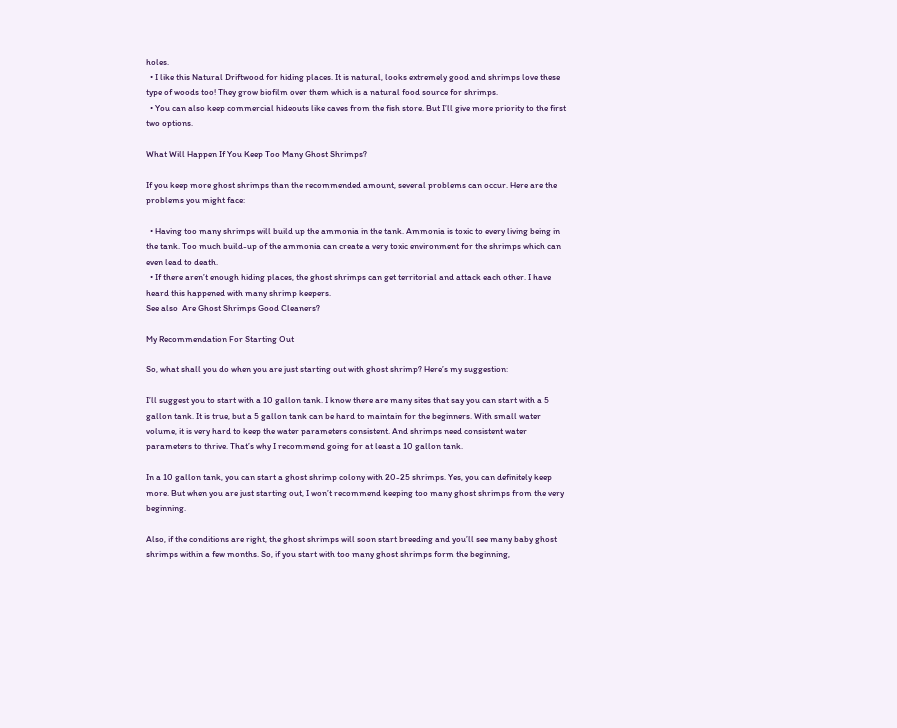holes.
  • I like this Natural Driftwood for hiding places. It is natural, looks extremely good and shrimps love these type of woods too! They grow biofilm over them which is a natural food source for shrimps.
  • You can also keep commercial hideouts like caves from the fish store. But I’ll give more priority to the first two options.

What Will Happen If You Keep Too Many Ghost Shrimps?

If you keep more ghost shrimps than the recommended amount, several problems can occur. Here are the problems you might face:

  • Having too many shrimps will build up the ammonia in the tank. Ammonia is toxic to every living being in the tank. Too much build-up of the ammonia can create a very toxic environment for the shrimps which can even lead to death.
  • If there aren’t enough hiding places, the ghost shrimps can get territorial and attack each other. I have heard this happened with many shrimp keepers.
See also  Are Ghost Shrimps Good Cleaners?

My Recommendation For Starting Out

So, what shall you do when you are just starting out with ghost shrimp? Here’s my suggestion:

I’ll suggest you to start with a 10 gallon tank. I know there are many sites that say you can start with a 5 gallon tank. It is true, but a 5 gallon tank can be hard to maintain for the beginners. With small water volume, it is very hard to keep the water parameters consistent. And shrimps need consistent water parameters to thrive. That’s why I recommend going for at least a 10 gallon tank.

In a 10 gallon tank, you can start a ghost shrimp colony with 20-25 shrimps. Yes, you can definitely keep more. But when you are just starting out, I won’t recommend keeping too many ghost shrimps from the very beginning.

Also, if the conditions are right, the ghost shrimps will soon start breeding and you’ll see many baby ghost shrimps within a few months. So, if you start with too many ghost shrimps form the beginning,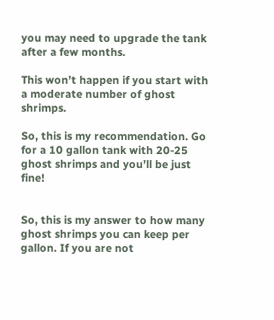you may need to upgrade the tank after a few months.

This won’t happen if you start with a moderate number of ghost shrimps.

So, this is my recommendation. Go for a 10 gallon tank with 20-25 ghost shrimps and you’ll be just fine!


So, this is my answer to how many ghost shrimps you can keep per gallon. If you are not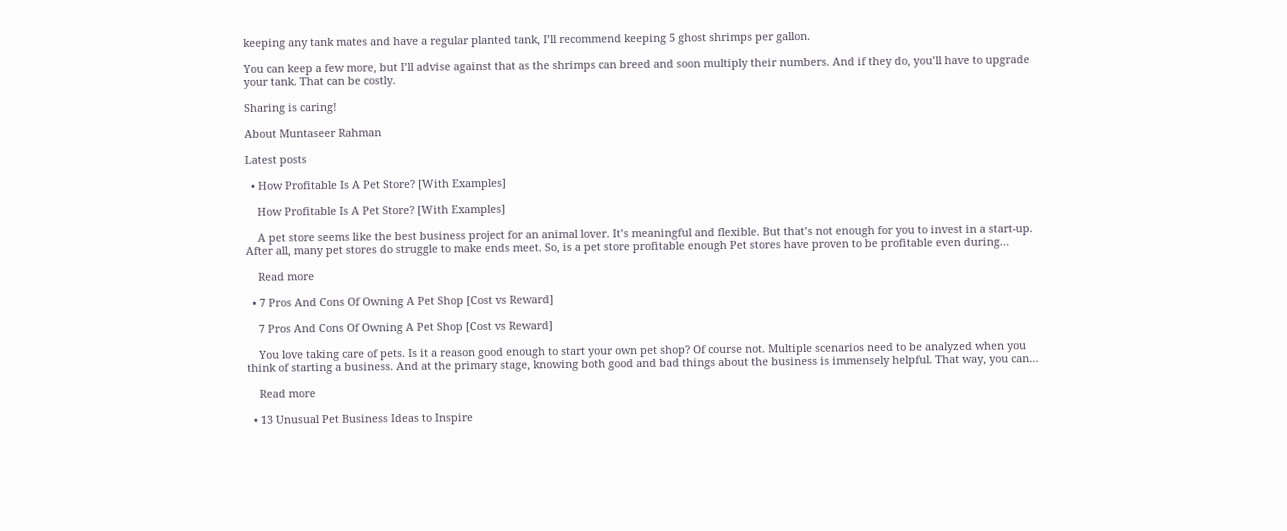keeping any tank mates and have a regular planted tank, I’ll recommend keeping 5 ghost shrimps per gallon.

You can keep a few more, but I’ll advise against that as the shrimps can breed and soon multiply their numbers. And if they do, you’ll have to upgrade your tank. That can be costly.

Sharing is caring!

About Muntaseer Rahman

Latest posts

  • How Profitable Is A Pet Store? [With Examples]

    How Profitable Is A Pet Store? [With Examples]

    A pet store seems like the best business project for an animal lover. It’s meaningful and flexible. But that’s not enough for you to invest in a start-up. After all, many pet stores do struggle to make ends meet. So, is a pet store profitable enough Pet stores have proven to be profitable even during…

    Read more

  • 7 Pros And Cons Of Owning A Pet Shop [Cost vs Reward]

    7 Pros And Cons Of Owning A Pet Shop [Cost vs Reward]

    You love taking care of pets. Is it a reason good enough to start your own pet shop? Of course not. Multiple scenarios need to be analyzed when you think of starting a business. And at the primary stage, knowing both good and bad things about the business is immensely helpful. That way, you can…

    Read more

  • 13 Unusual Pet Business Ideas to Inspire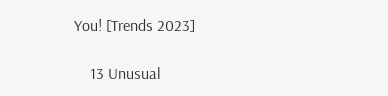You! [Trends 2023]

    13 Unusual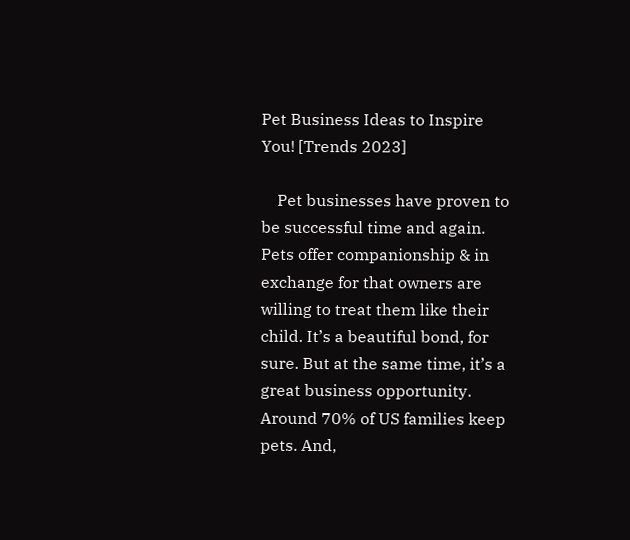Pet Business Ideas to Inspire You! [Trends 2023]

    Pet businesses have proven to be successful time and again. Pets offer companionship & in exchange for that owners are willing to treat them like their child. It’s a beautiful bond, for sure. But at the same time, it’s a great business opportunity. Around 70% of US families keep pets. And,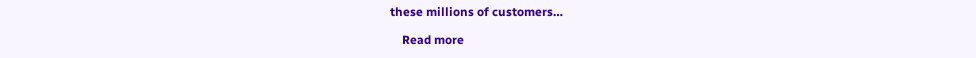these millions of customers…

    Read more